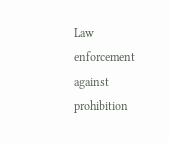Law enforcement against prohibition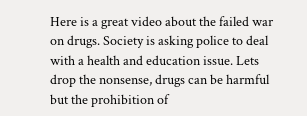Here is a great video about the failed war on drugs. Society is asking police to deal with a health and education issue. Lets drop the nonsense, drugs can be harmful but the prohibition of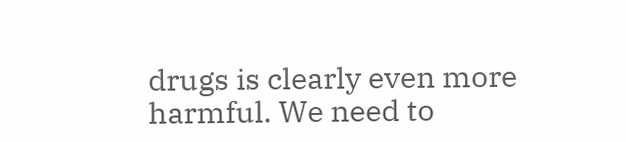drugs is clearly even more harmful. We need to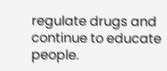regulate drugs and continue to educate people.